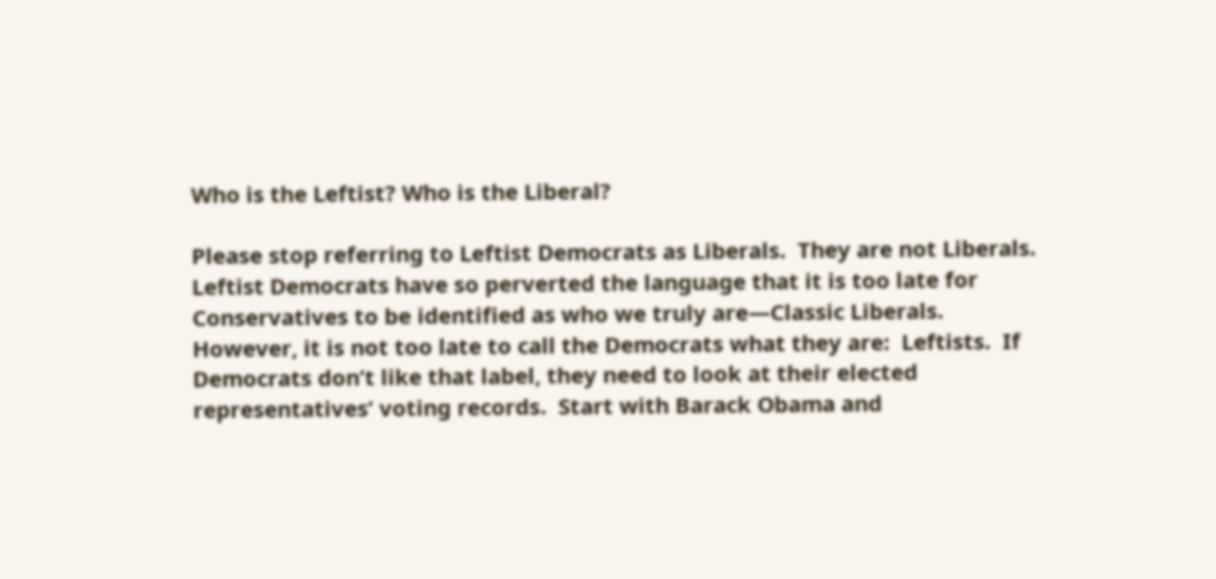Who is the Leftist? Who is the Liberal?

Please stop referring to Leftist Democrats as Liberals.  They are not Liberals.  Leftist Democrats have so perverted the language that it is too late for Conservatives to be identified as who we truly are—Classic Liberals.  However, it is not too late to call the Democrats what they are:  Leftists.  If Democrats don’t like that label, they need to look at their elected representatives’ voting records.  Start with Barack Obama and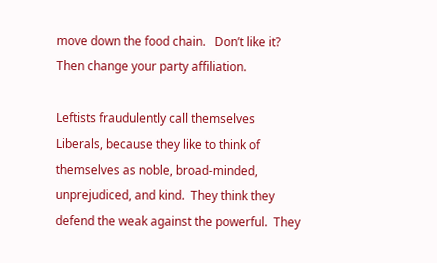move down the food chain.   Don’t like it?  Then change your party affiliation.

Leftists fraudulently call themselves Liberals, because they like to think of themselves as noble, broad-minded, unprejudiced, and kind.  They think they defend the weak against the powerful.  They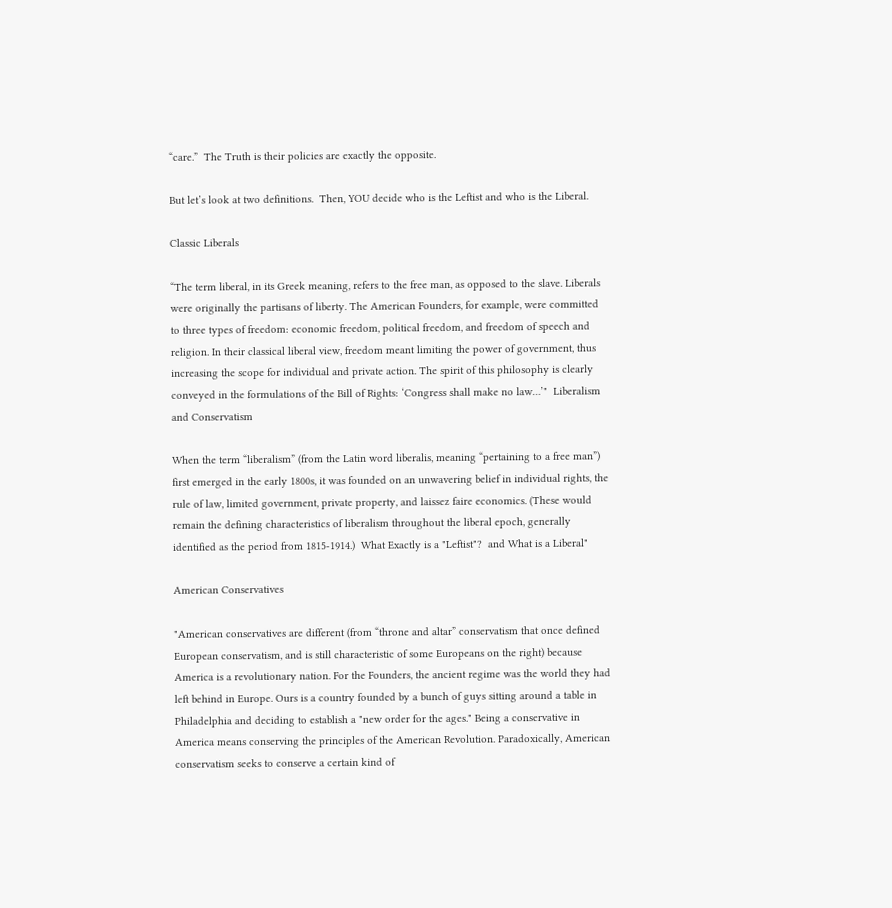“care.”  The Truth is their policies are exactly the opposite.

But let’s look at two definitions.  Then, YOU decide who is the Leftist and who is the Liberal.

Classic Liberals

“The term liberal, in its Greek meaning, refers to the free man, as opposed to the slave. Liberals were originally the partisans of liberty. The American Founders, for example, were committed to three types of freedom: economic freedom, political freedom, and freedom of speech and religion. In their classical liberal view, freedom meant limiting the power of government, thus increasing the scope for individual and private action. The spirit of this philosophy is clearly conveyed in the formulations of the Bill of Rights: ‘Congress shall make no law…’"  Liberalism and Conservatism

When the term “liberalism” (from the Latin word liberalis, meaning “pertaining to a free man”) first emerged in the early 1800s, it was founded on an unwavering belief in individual rights, the rule of law, limited government, private property, and laissez faire economics. (These would remain the defining characteristics of liberalism throughout the liberal epoch, generally identified as the period from 1815-1914.)  What Exactly is a "Leftist"?  and What is a Liberal"

American Conservatives

"American conservatives are different (from “throne and altar” conservatism that once defined European conservatism, and is still characteristic of some Europeans on the right) because America is a revolutionary nation. For the Founders, the ancient regime was the world they had left behind in Europe. Ours is a country founded by a bunch of guys sitting around a table in Philadelphia and deciding to establish a "new order for the ages." Being a conservative in America means conserving the principles of the American Revolution. Paradoxically, American conservatism seeks to conserve a certain kind of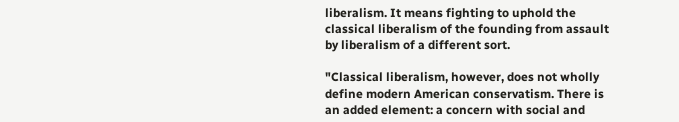liberalism. It means fighting to uphold the classical liberalism of the founding from assault by liberalism of a different sort.

"Classical liberalism, however, does not wholly define modern American conservatism. There is an added element: a concern with social and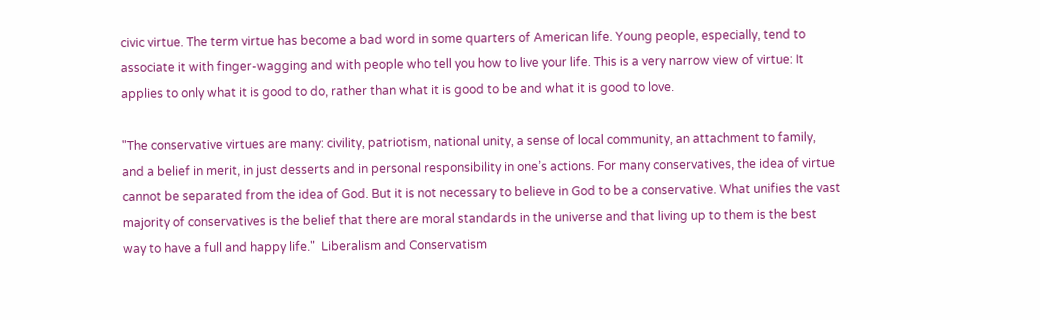civic virtue. The term virtue has become a bad word in some quarters of American life. Young people, especially, tend to associate it with finger-wagging and with people who tell you how to live your life. This is a very narrow view of virtue: It applies to only what it is good to do, rather than what it is good to be and what it is good to love.

"The conservative virtues are many: civility, patriotism, national unity, a sense of local community, an attachment to family, and a belief in merit, in just desserts and in personal responsibility in one’s actions. For many conservatives, the idea of virtue cannot be separated from the idea of God. But it is not necessary to believe in God to be a conservative. What unifies the vast majority of conservatives is the belief that there are moral standards in the universe and that living up to them is the best way to have a full and happy life."  Liberalism and Conservatism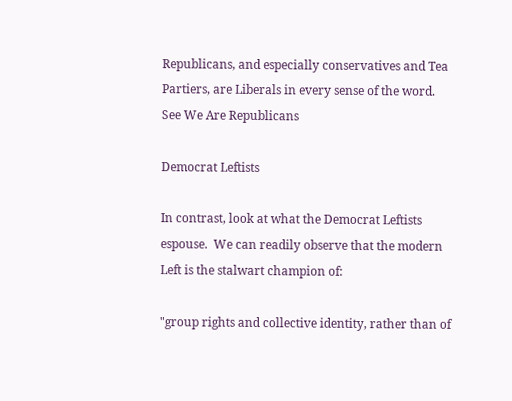Republicans, and especially conservatives and Tea Partiers, are Liberals in every sense of the word.  See We Are Republicans

Democrat Leftists

In contrast, look at what the Democrat Leftists espouse.  We can readily observe that the modern Left is the stalwart champion of:

"group rights and collective identity, rather than of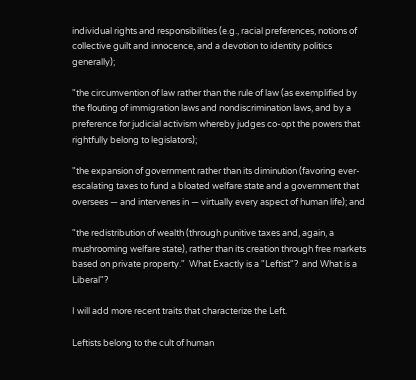individual rights and responsibilities (e.g., racial preferences, notions of collective guilt and innocence, and a devotion to identity politics generally);

"the circumvention of law rather than the rule of law (as exemplified by the flouting of immigration laws and nondiscrimination laws, and by a preference for judicial activism whereby judges co-opt the powers that rightfully belong to legislators);

"the expansion of government rather than its diminution (favoring ever-escalating taxes to fund a bloated welfare state and a government that oversees — and intervenes in — virtually every aspect of human life); and

"the redistribution of wealth (through punitive taxes and, again, a mushrooming welfare state), rather than its creation through free markets based on private property."  What Exactly is a "Leftist"?  and What is a Liberal"?

I will add more recent traits that characterize the Left.

Leftists belong to the cult of human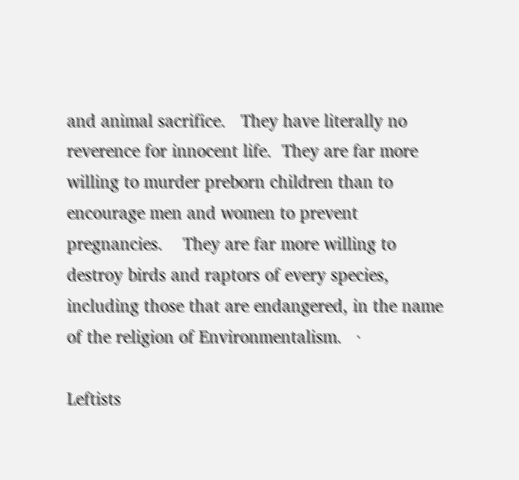and animal sacrifice.   They have literally no reverence for innocent life.  They are far more willing to murder preborn children than to encourage men and women to prevent pregnancies.    They are far more willing to destroy birds and raptors of every species, including those that are endangered, in the name of the religion of Environmentalism.   ·

Leftists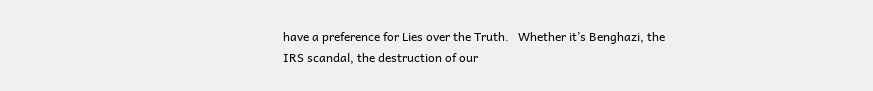have a preference for Lies over the Truth.   Whether it’s Benghazi, the IRS scandal, the destruction of our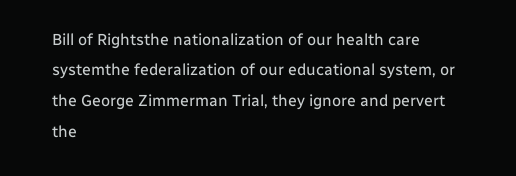Bill of Rightsthe nationalization of our health care systemthe federalization of our educational system, or the George Zimmerman Trial, they ignore and pervert the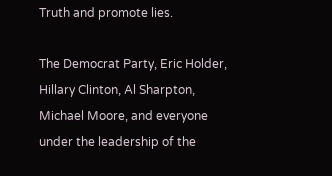Truth and promote lies.

The Democrat Party, Eric Holder, Hillary Clinton, Al Sharpton, Michael Moore, and everyone under the leadership of the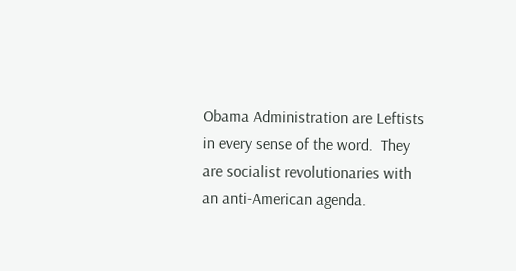Obama Administration are Leftists in every sense of the word.  They are socialist revolutionaries with an anti-American agenda.